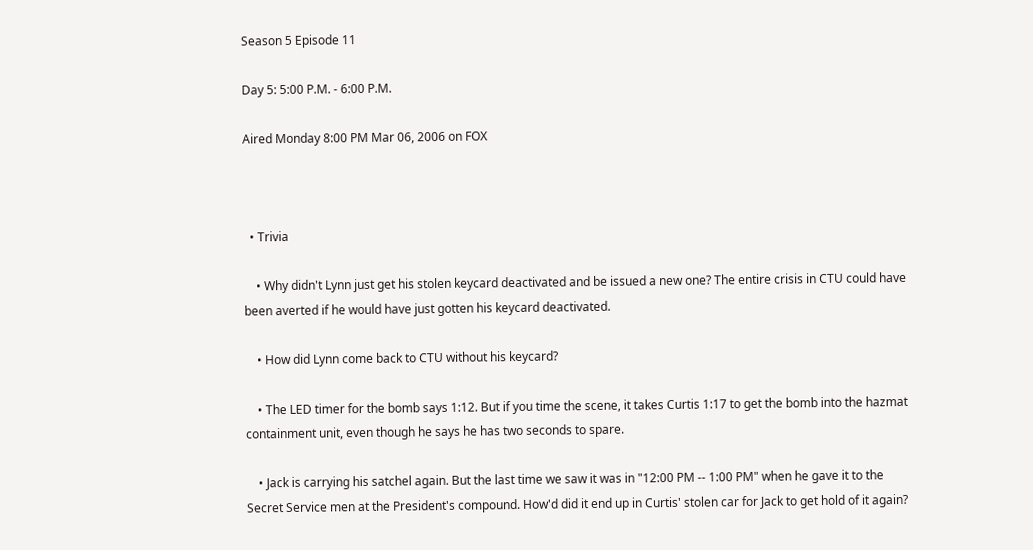Season 5 Episode 11

Day 5: 5:00 P.M. - 6:00 P.M.

Aired Monday 8:00 PM Mar 06, 2006 on FOX



  • Trivia

    • Why didn't Lynn just get his stolen keycard deactivated and be issued a new one? The entire crisis in CTU could have been averted if he would have just gotten his keycard deactivated.

    • How did Lynn come back to CTU without his keycard?

    • The LED timer for the bomb says 1:12. But if you time the scene, it takes Curtis 1:17 to get the bomb into the hazmat containment unit, even though he says he has two seconds to spare.

    • Jack is carrying his satchel again. But the last time we saw it was in "12:00 PM -- 1:00 PM" when he gave it to the Secret Service men at the President's compound. How'd did it end up in Curtis' stolen car for Jack to get hold of it again?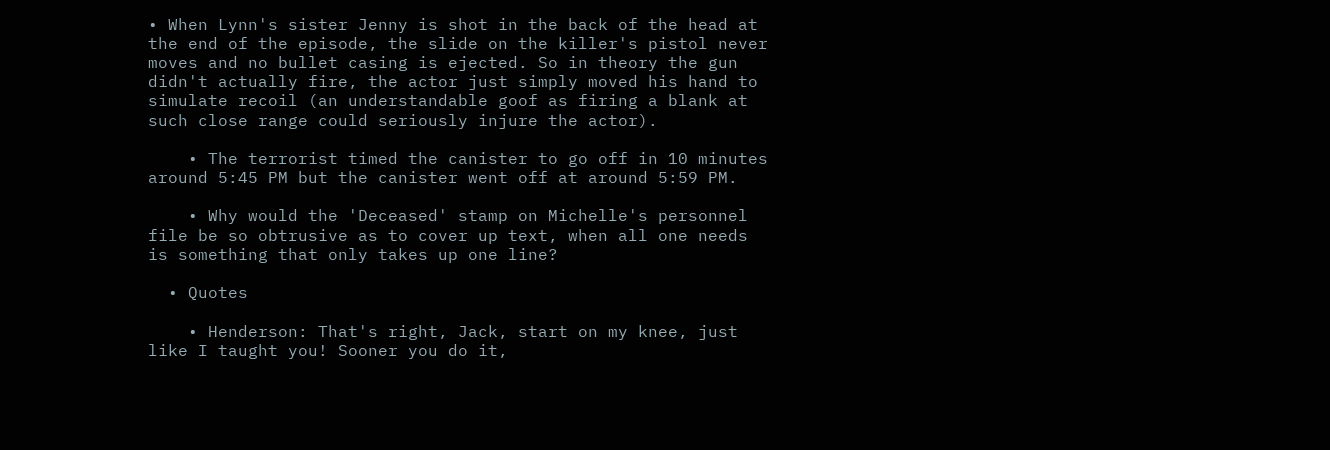• When Lynn's sister Jenny is shot in the back of the head at the end of the episode, the slide on the killer's pistol never moves and no bullet casing is ejected. So in theory the gun didn't actually fire, the actor just simply moved his hand to simulate recoil (an understandable goof as firing a blank at such close range could seriously injure the actor).

    • The terrorist timed the canister to go off in 10 minutes around 5:45 PM but the canister went off at around 5:59 PM.

    • Why would the 'Deceased' stamp on Michelle's personnel file be so obtrusive as to cover up text, when all one needs is something that only takes up one line?

  • Quotes

    • Henderson: That's right, Jack, start on my knee, just like I taught you! Sooner you do it,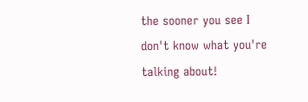the sooner you see I don't know what you're talking about!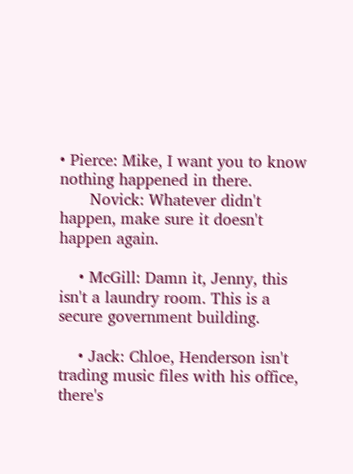• Pierce: Mike, I want you to know nothing happened in there.
      Novick: Whatever didn't happen, make sure it doesn't happen again.

    • McGill: Damn it, Jenny, this isn't a laundry room. This is a secure government building.

    • Jack: Chloe, Henderson isn't trading music files with his office, there's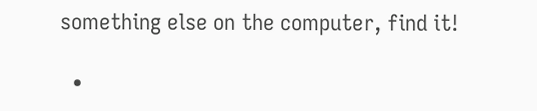something else on the computer, find it!

  •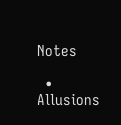Notes

  • Allusions